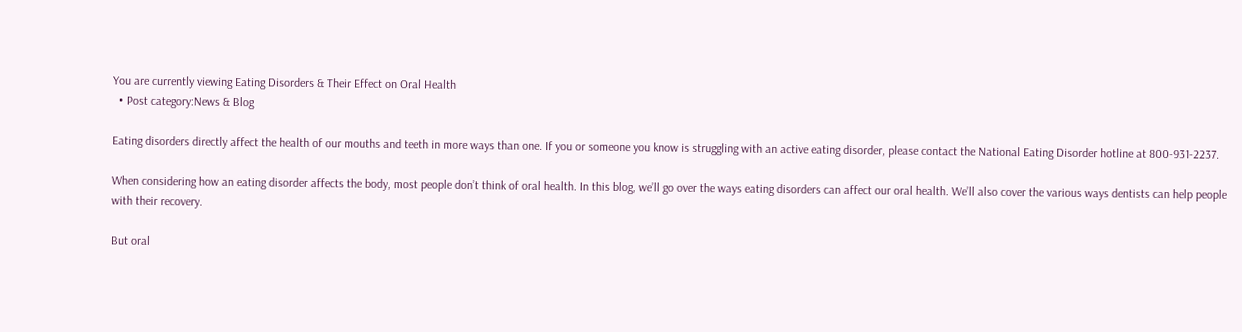You are currently viewing Eating Disorders & Their Effect on Oral Health
  • Post category:News & Blog

Eating disorders directly affect the health of our mouths and teeth in more ways than one. If you or someone you know is struggling with an active eating disorder, please contact the National Eating Disorder hotline at 800-931-2237.

When considering how an eating disorder affects the body, most people don’t think of oral health. In this blog, we’ll go over the ways eating disorders can affect our oral health. We’ll also cover the various ways dentists can help people with their recovery.

But oral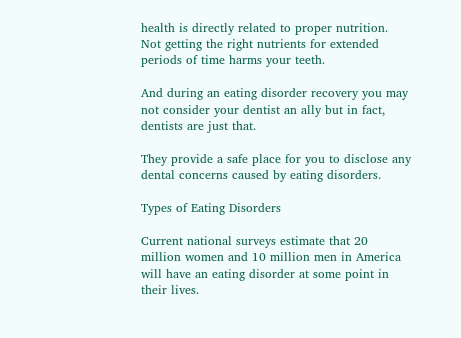health is directly related to proper nutrition. Not getting the right nutrients for extended periods of time harms your teeth.

And during an eating disorder recovery you may not consider your dentist an ally but in fact, dentists are just that.

They provide a safe place for you to disclose any dental concerns caused by eating disorders.

Types of Eating Disorders

Current national surveys estimate that 20 million women and 10 million men in America will have an eating disorder at some point in their lives.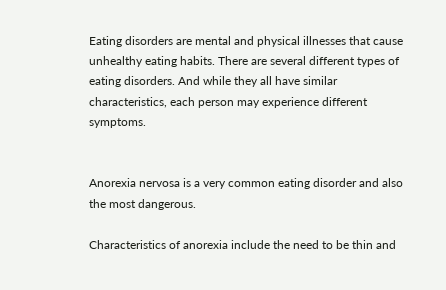Eating disorders are mental and physical illnesses that cause unhealthy eating habits. There are several different types of eating disorders. And while they all have similar characteristics, each person may experience different symptoms.


Anorexia nervosa is a very common eating disorder and also the most dangerous.

Characteristics of anorexia include the need to be thin and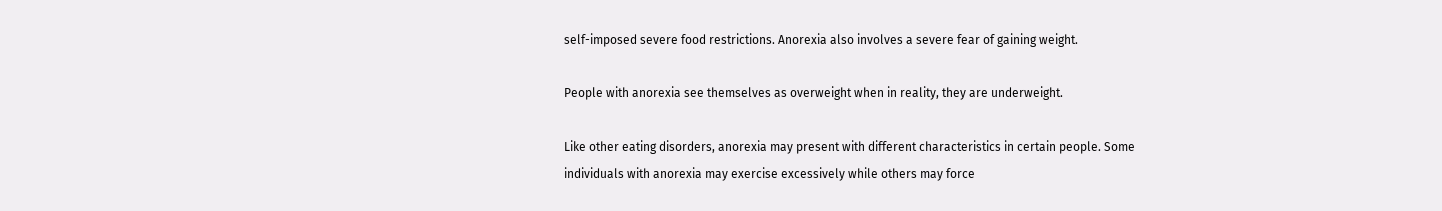self-imposed severe food restrictions. Anorexia also involves a severe fear of gaining weight.

People with anorexia see themselves as overweight when in reality, they are underweight.

Like other eating disorders, anorexia may present with different characteristics in certain people. Some individuals with anorexia may exercise excessively while others may force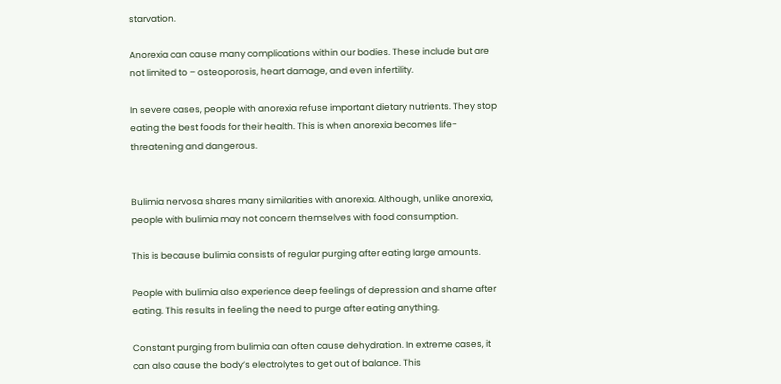starvation.

Anorexia can cause many complications within our bodies. These include but are not limited to – osteoporosis, heart damage, and even infertility.

In severe cases, people with anorexia refuse important dietary nutrients. They stop eating the best foods for their health. This is when anorexia becomes life-threatening and dangerous.


Bulimia nervosa shares many similarities with anorexia. Although, unlike anorexia, people with bulimia may not concern themselves with food consumption.

This is because bulimia consists of regular purging after eating large amounts.

People with bulimia also experience deep feelings of depression and shame after eating. This results in feeling the need to purge after eating anything.

Constant purging from bulimia can often cause dehydration. In extreme cases, it can also cause the body’s electrolytes to get out of balance. This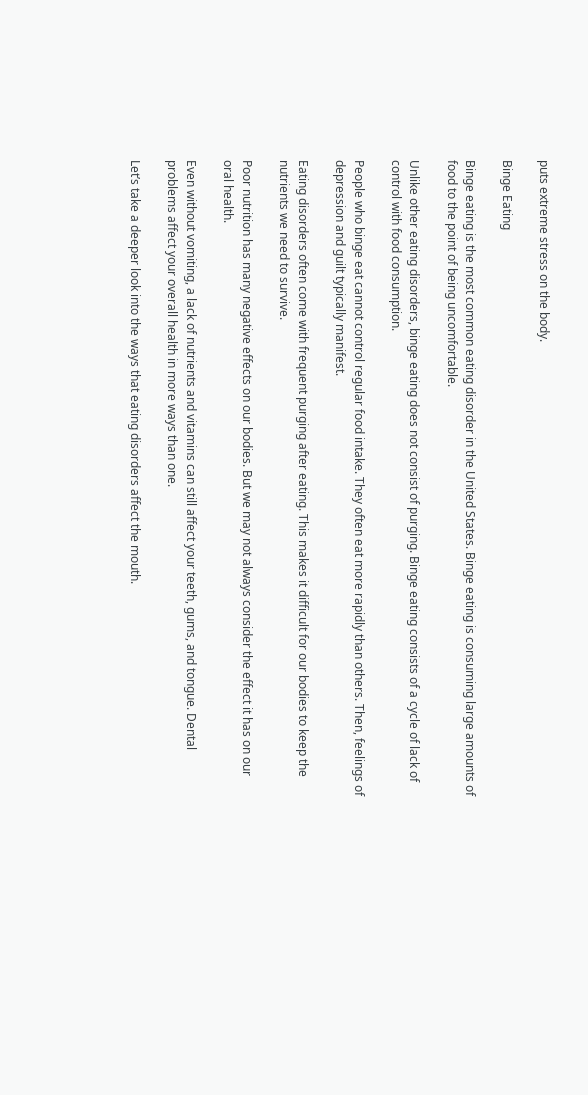puts extreme stress on the body.

Binge Eating

Binge eating is the most common eating disorder in the United States. Binge eating is consuming large amounts of food to the point of being uncomfortable.

Unlike other eating disorders, binge eating does not consist of purging. Binge eating consists of a cycle of lack of control with food consumption.

People who binge eat cannot control regular food intake. They often eat more rapidly than others. Then, feelings of depression and guilt typically manifest.

Eating disorders often come with frequent purging after eating. This makes it difficult for our bodies to keep the nutrients we need to survive.

Poor nutrition has many negative effects on our bodies. But we may not always consider the effect it has on our oral health.

Even without vomiting, a lack of nutrients and vitamins can still affect your teeth, gums, and tongue. Dental problems affect your overall health in more ways than one.

Let’s take a deeper look into the ways that eating disorders affect the mouth.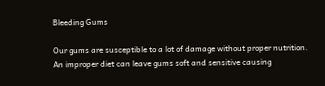Bleeding Gums

Our gums are susceptible to a lot of damage without proper nutrition. An improper diet can leave gums soft and sensitive causing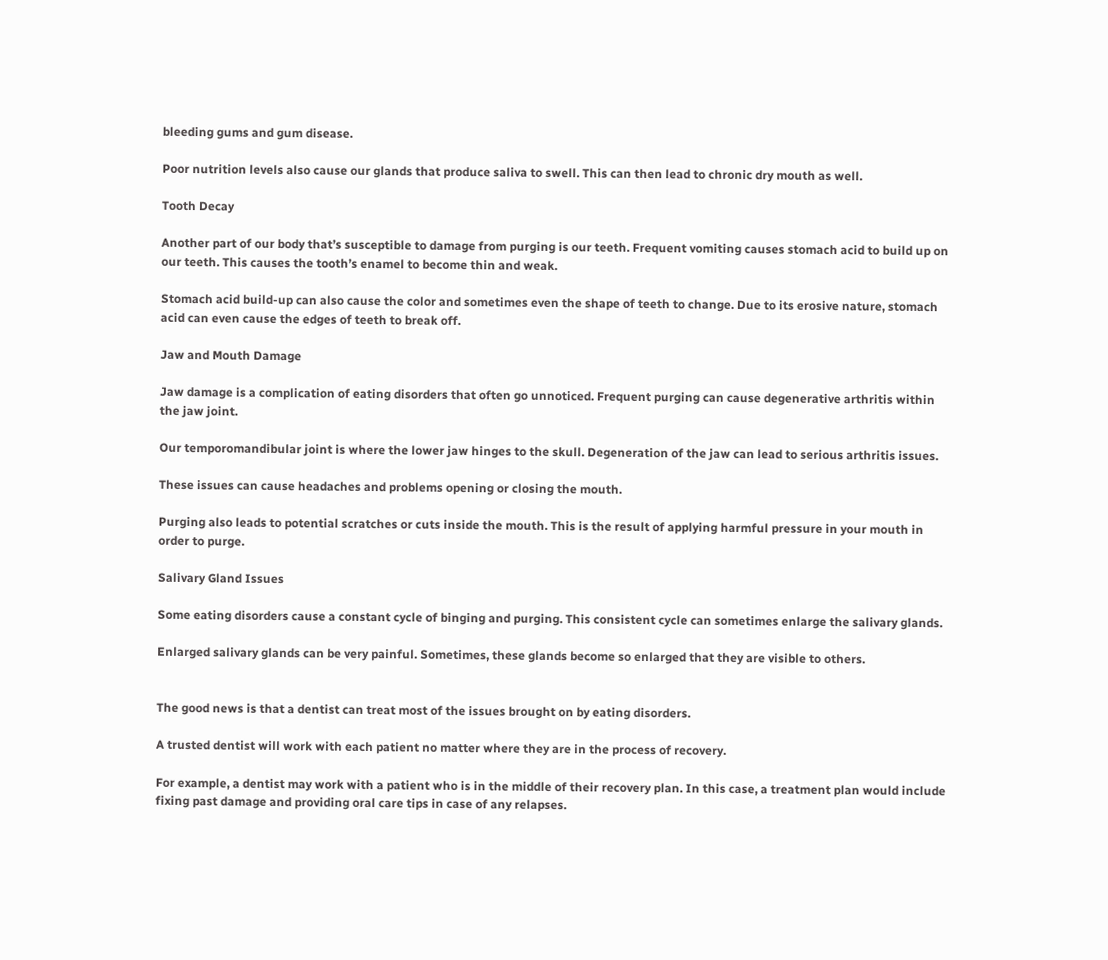bleeding gums and gum disease.

Poor nutrition levels also cause our glands that produce saliva to swell. This can then lead to chronic dry mouth as well.

Tooth Decay

Another part of our body that’s susceptible to damage from purging is our teeth. Frequent vomiting causes stomach acid to build up on our teeth. This causes the tooth’s enamel to become thin and weak.

Stomach acid build-up can also cause the color and sometimes even the shape of teeth to change. Due to its erosive nature, stomach acid can even cause the edges of teeth to break off.

Jaw and Mouth Damage

Jaw damage is a complication of eating disorders that often go unnoticed. Frequent purging can cause degenerative arthritis within the jaw joint.

Our temporomandibular joint is where the lower jaw hinges to the skull. Degeneration of the jaw can lead to serious arthritis issues.

These issues can cause headaches and problems opening or closing the mouth.

Purging also leads to potential scratches or cuts inside the mouth. This is the result of applying harmful pressure in your mouth in order to purge.

Salivary Gland Issues

Some eating disorders cause a constant cycle of binging and purging. This consistent cycle can sometimes enlarge the salivary glands.

Enlarged salivary glands can be very painful. Sometimes, these glands become so enlarged that they are visible to others.


The good news is that a dentist can treat most of the issues brought on by eating disorders.

A trusted dentist will work with each patient no matter where they are in the process of recovery.

For example, a dentist may work with a patient who is in the middle of their recovery plan. In this case, a treatment plan would include fixing past damage and providing oral care tips in case of any relapses.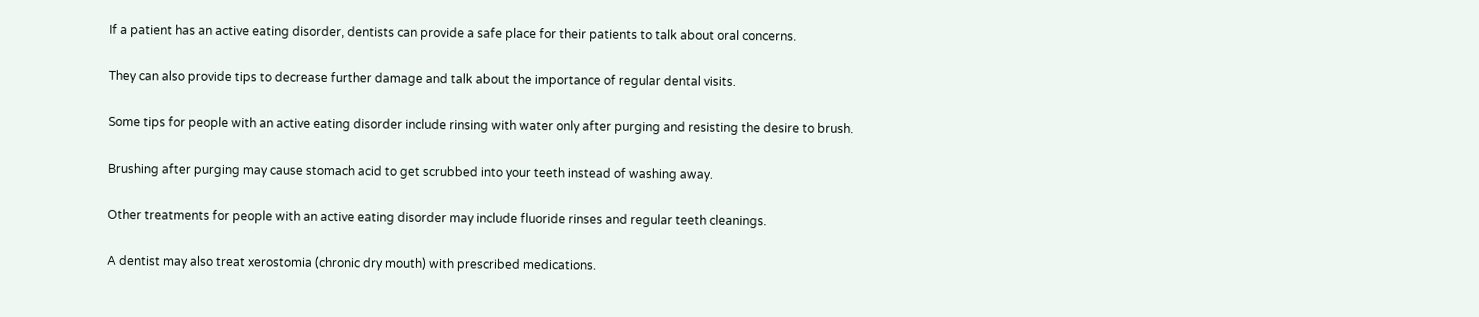If a patient has an active eating disorder, dentists can provide a safe place for their patients to talk about oral concerns.

They can also provide tips to decrease further damage and talk about the importance of regular dental visits.

Some tips for people with an active eating disorder include rinsing with water only after purging and resisting the desire to brush.

Brushing after purging may cause stomach acid to get scrubbed into your teeth instead of washing away.

Other treatments for people with an active eating disorder may include fluoride rinses and regular teeth cleanings.

A dentist may also treat xerostomia (chronic dry mouth) with prescribed medications.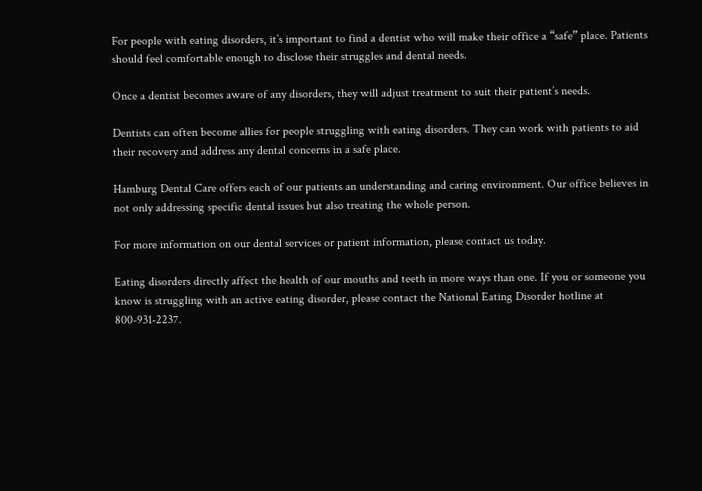For people with eating disorders, it’s important to find a dentist who will make their office a “safe” place. Patients should feel comfortable enough to disclose their struggles and dental needs.

Once a dentist becomes aware of any disorders, they will adjust treatment to suit their patient’s needs.

Dentists can often become allies for people struggling with eating disorders. They can work with patients to aid their recovery and address any dental concerns in a safe place.

Hamburg Dental Care offers each of our patients an understanding and caring environment. Our office believes in not only addressing specific dental issues but also treating the whole person.

For more information on our dental services or patient information, please contact us today.

Eating disorders directly affect the health of our mouths and teeth in more ways than one. If you or someone you know is struggling with an active eating disorder, please contact the National Eating Disorder hotline at 800-931-2237.